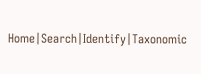Home|Search|Identify|Taxonomic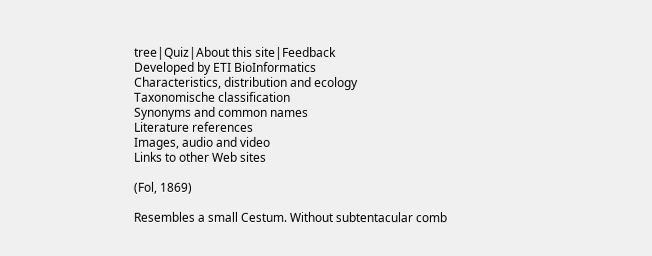tree|Quiz|About this site|Feedback
Developed by ETI BioInformatics
Characteristics, distribution and ecology
Taxonomische classification
Synonyms and common names
Literature references
Images, audio and video
Links to other Web sites

(Fol, 1869)

Resembles a small Cestum. Without subtentacular comb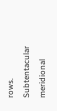rows. Subtentacular meridional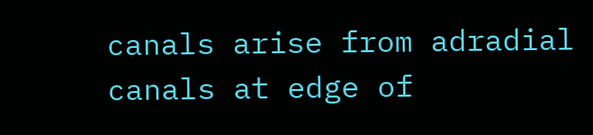canals arise from adradial canals at edge of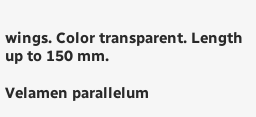wings. Color transparent. Length up to 150 mm.

Velamen parallelum